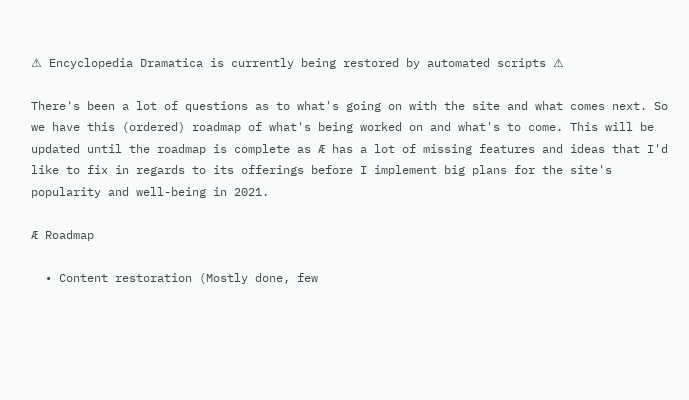⚠ Encyclopedia Dramatica is currently being restored by automated scripts ⚠

There's been a lot of questions as to what's going on with the site and what comes next. So we have this (ordered) roadmap of what's being worked on and what's to come. This will be updated until the roadmap is complete as Æ has a lot of missing features and ideas that I'd like to fix in regards to its offerings before I implement big plans for the site's popularity and well-being in 2021.

Æ Roadmap

  • Content restoration (Mostly done, few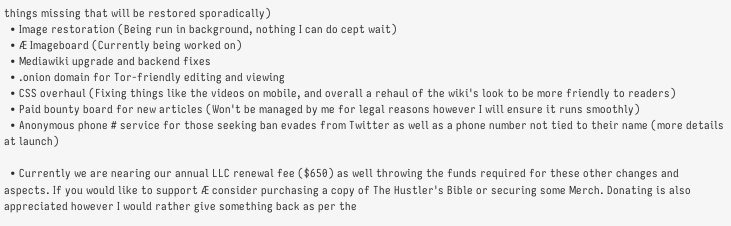things missing that will be restored sporadically)
  • Image restoration (Being run in background, nothing I can do cept wait)
  • Æ Imageboard (Currently being worked on)
  • Mediawiki upgrade and backend fixes
  • .onion domain for Tor-friendly editing and viewing
  • CSS overhaul (Fixing things like the videos on mobile, and overall a rehaul of the wiki's look to be more friendly to readers)
  • Paid bounty board for new articles (Won't be managed by me for legal reasons however I will ensure it runs smoothly)
  • Anonymous phone # service for those seeking ban evades from Twitter as well as a phone number not tied to their name (more details at launch)

  • Currently we are nearing our annual LLC renewal fee ($650) as well throwing the funds required for these other changes and aspects. If you would like to support Æ consider purchasing a copy of The Hustler's Bible or securing some Merch. Donating is also appreciated however I would rather give something back as per the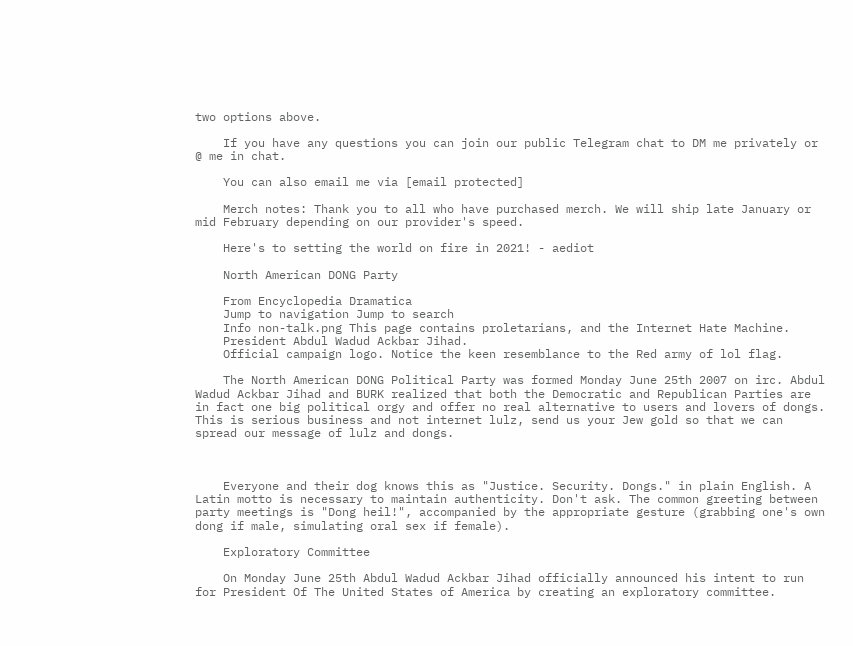two options above.

    If you have any questions you can join our public Telegram chat to DM me privately or @ me in chat.

    You can also email me via [email protected]

    Merch notes: Thank you to all who have purchased merch. We will ship late January or mid February depending on our provider's speed.

    Here's to setting the world on fire in 2021! - aediot

    North American DONG Party

    From Encyclopedia Dramatica
    Jump to navigation Jump to search
    Info non-talk.png This page contains proletarians, and the Internet Hate Machine.
    President Abdul Wadud Ackbar Jihad.
    Official campaign logo. Notice the keen resemblance to the Red army of lol flag.

    The North American DONG Political Party was formed Monday June 25th 2007 on irc. Abdul Wadud Ackbar Jihad and BURK realized that both the Democratic and Republican Parties are in fact one big political orgy and offer no real alternative to users and lovers of dongs. This is serious business and not internet lulz, send us your Jew gold so that we can spread our message of lulz and dongs.



    Everyone and their dog knows this as "Justice. Security. Dongs." in plain English. A Latin motto is necessary to maintain authenticity. Don't ask. The common greeting between party meetings is "Dong heil!", accompanied by the appropriate gesture (grabbing one's own dong if male, simulating oral sex if female).

    Exploratory Committee

    On Monday June 25th Abdul Wadud Ackbar Jihad officially announced his intent to run for President Of The United States of America by creating an exploratory committee.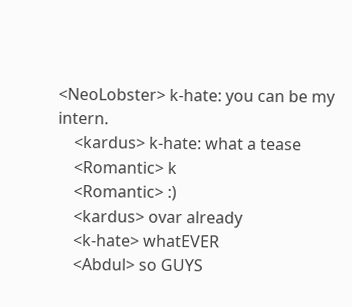<NeoLobster> k-hate: you can be my intern.
    <kardus> k-hate: what a tease
    <Romantic> k
    <Romantic> :)
    <kardus> ovar already
    <k-hate> whatEVER
    <Abdul> so GUYS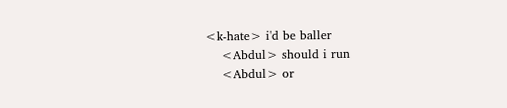<k-hate> i'd be baller
    <Abdul> should i run
    <Abdul> or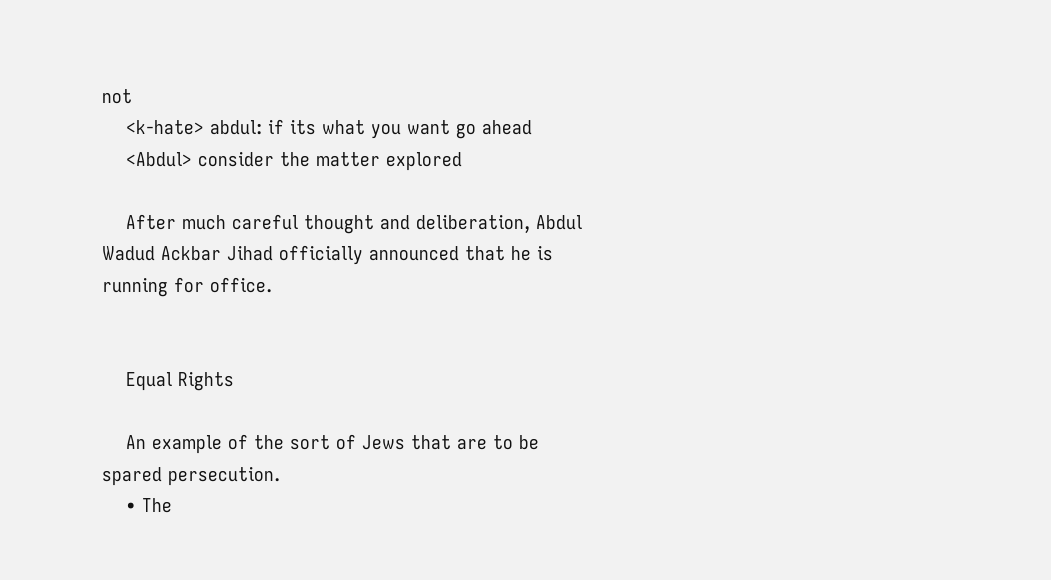not
    <k-hate> abdul: if its what you want go ahead
    <Abdul> consider the matter explored

    After much careful thought and deliberation, Abdul Wadud Ackbar Jihad officially announced that he is running for office.


    Equal Rights

    An example of the sort of Jews that are to be spared persecution.
    • The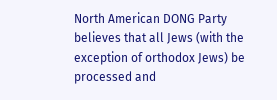North American DONG Party believes that all Jews (with the exception of orthodox Jews) be processed and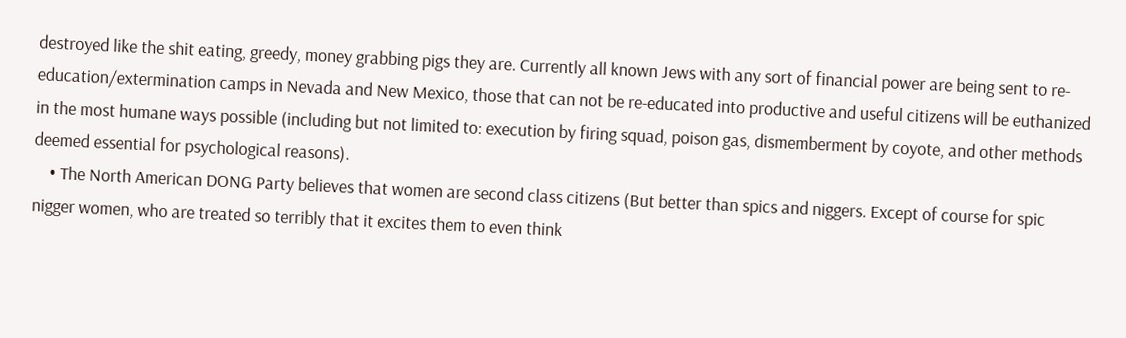destroyed like the shit eating, greedy, money grabbing pigs they are. Currently all known Jews with any sort of financial power are being sent to re-education/extermination camps in Nevada and New Mexico, those that can not be re-educated into productive and useful citizens will be euthanized in the most humane ways possible (including but not limited to: execution by firing squad, poison gas, dismemberment by coyote, and other methods deemed essential for psychological reasons).
    • The North American DONG Party believes that women are second class citizens (But better than spics and niggers. Except of course for spic nigger women, who are treated so terribly that it excites them to even think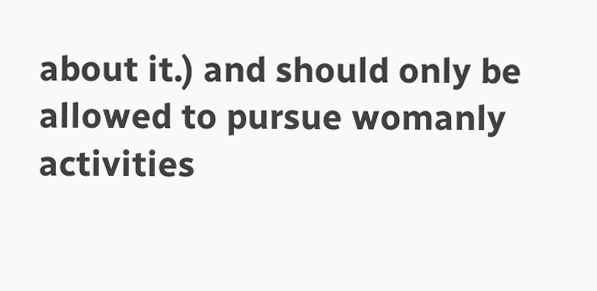about it.) and should only be allowed to pursue womanly activities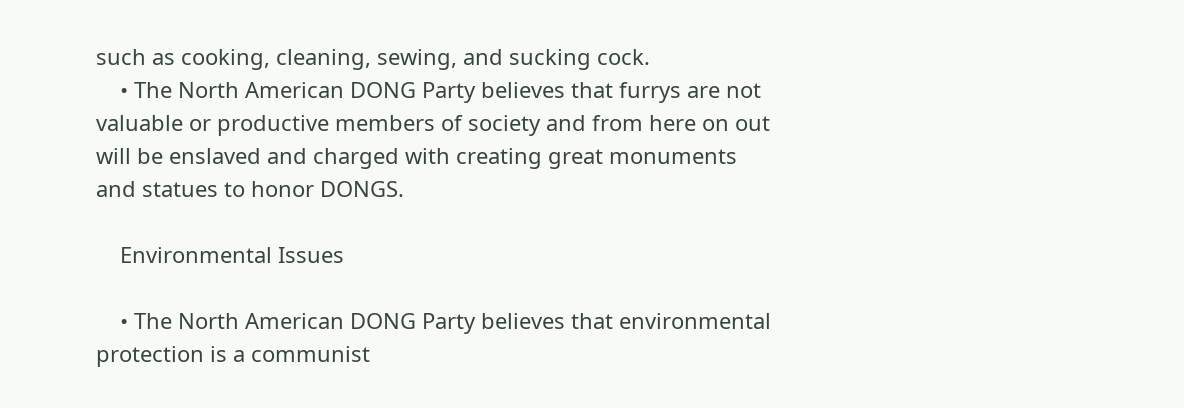such as cooking, cleaning, sewing, and sucking cock.
    • The North American DONG Party believes that furrys are not valuable or productive members of society and from here on out will be enslaved and charged with creating great monuments and statues to honor DONGS.

    Environmental Issues

    • The North American DONG Party believes that environmental protection is a communist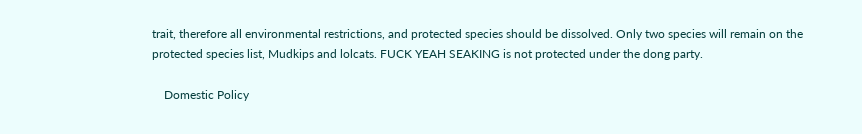trait, therefore all environmental restrictions, and protected species should be dissolved. Only two species will remain on the protected species list, Mudkips and lolcats. FUCK YEAH SEAKING is not protected under the dong party.

    Domestic Policy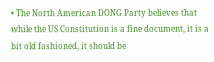• The North American DONG Party believes that while the US Constitution is a fine document, it is a bit old fashioned, it should be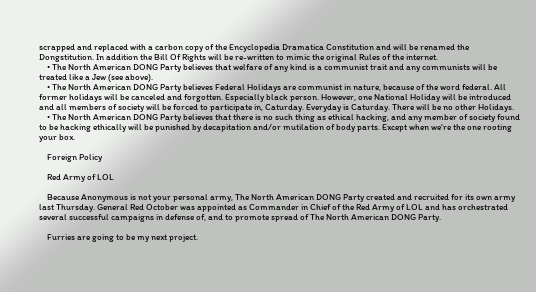scrapped and replaced with a carbon copy of the Encyclopedia Dramatica Constitution and will be renamed the Dongstitution. In addition the Bill Of Rights will be re-written to mimic the original Rules of the internet.
    • The North American DONG Party believes that welfare of any kind is a communist trait and any communists will be treated like a Jew (see above).
    • The North American DONG Party believes Federal Holidays are communist in nature, because of the word federal. All former holidays will be canceled and forgotten. Especially black person. However, one National Holiday will be introduced and all members of society will be forced to participate in, Caturday. Everyday is Caturday. There will be no other Holidays.
    • The North American DONG Party believes that there is no such thing as ethical hacking, and any member of society found to be hacking ethically will be punished by decapitation and/or mutilation of body parts. Except when we're the one rooting your box.

    Foreign Policy

    Red Army of LOL

    Because Anonymous is not your personal army, The North American DONG Party created and recruited for its own army last Thursday. General Red October was appointed as Commander in Chief of the Red Army of LOL and has orchestrated several successful campaigns in defense of, and to promote spread of The North American DONG Party.

    Furries are going to be my next project.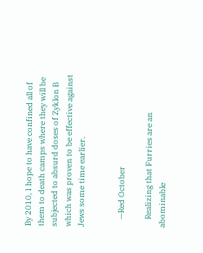By 2010, I hope to have confined all of them to death camps where they will be subjected to absurd doses of Zyklon B which was proven to be effective against Jews some time earlier.


    —Red October

    Realizing that Furries are an abominable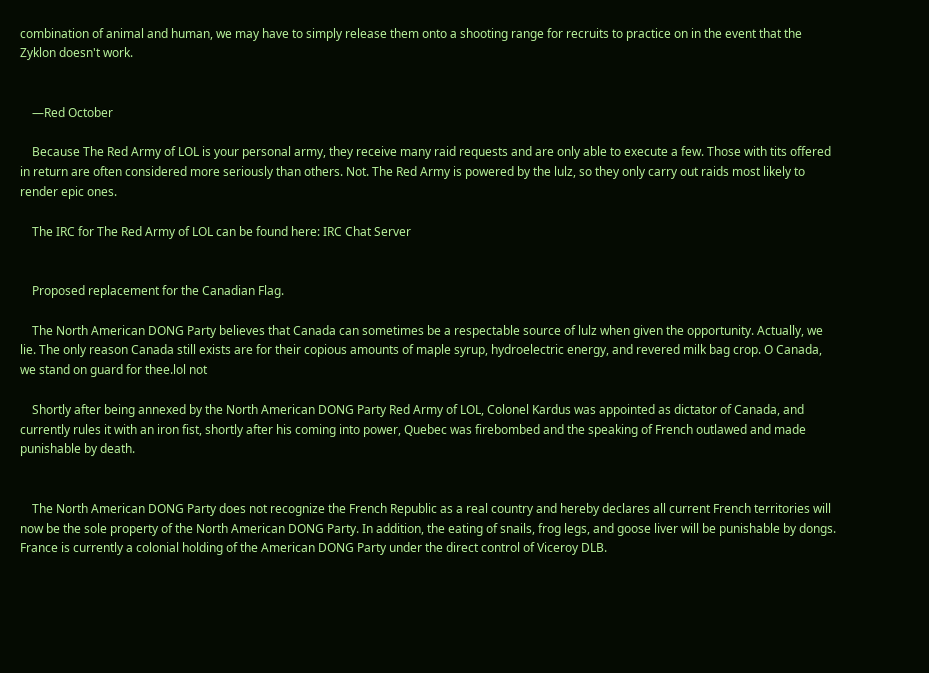combination of animal and human, we may have to simply release them onto a shooting range for recruits to practice on in the event that the Zyklon doesn't work.


    —Red October

    Because The Red Army of LOL is your personal army, they receive many raid requests and are only able to execute a few. Those with tits offered in return are often considered more seriously than others. Not. The Red Army is powered by the lulz, so they only carry out raids most likely to render epic ones.

    The IRC for The Red Army of LOL can be found here: IRC Chat Server


    Proposed replacement for the Canadian Flag.

    The North American DONG Party believes that Canada can sometimes be a respectable source of lulz when given the opportunity. Actually, we lie. The only reason Canada still exists are for their copious amounts of maple syrup, hydroelectric energy, and revered milk bag crop. O Canada, we stand on guard for thee.lol not

    Shortly after being annexed by the North American DONG Party Red Army of LOL, Colonel Kardus was appointed as dictator of Canada, and currently rules it with an iron fist, shortly after his coming into power, Quebec was firebombed and the speaking of French outlawed and made punishable by death.


    The North American DONG Party does not recognize the French Republic as a real country and hereby declares all current French territories will now be the sole property of the North American DONG Party. In addition, the eating of snails, frog legs, and goose liver will be punishable by dongs. France is currently a colonial holding of the American DONG Party under the direct control of Viceroy DLB.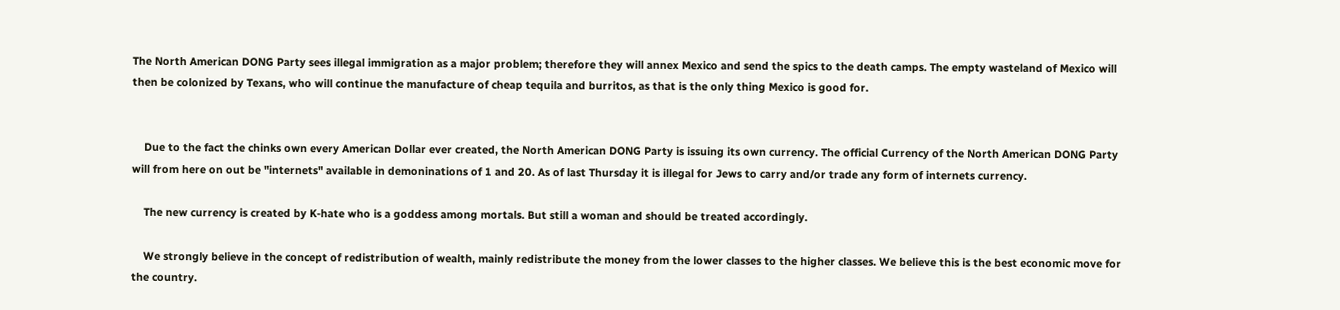The North American DONG Party sees illegal immigration as a major problem; therefore they will annex Mexico and send the spics to the death camps. The empty wasteland of Mexico will then be colonized by Texans, who will continue the manufacture of cheap tequila and burritos, as that is the only thing Mexico is good for.


    Due to the fact the chinks own every American Dollar ever created, the North American DONG Party is issuing its own currency. The official Currency of the North American DONG Party will from here on out be "internets" available in demoninations of 1 and 20. As of last Thursday it is illegal for Jews to carry and/or trade any form of internets currency.

    The new currency is created by K-hate who is a goddess among mortals. But still a woman and should be treated accordingly.

    We strongly believe in the concept of redistribution of wealth, mainly redistribute the money from the lower classes to the higher classes. We believe this is the best economic move for the country.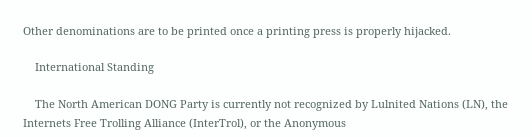Other denominations are to be printed once a printing press is properly hijacked.

    International Standing

    The North American DONG Party is currently not recognized by Lulnited Nations (LN), the Internets Free Trolling Alliance (InterTrol), or the Anonymous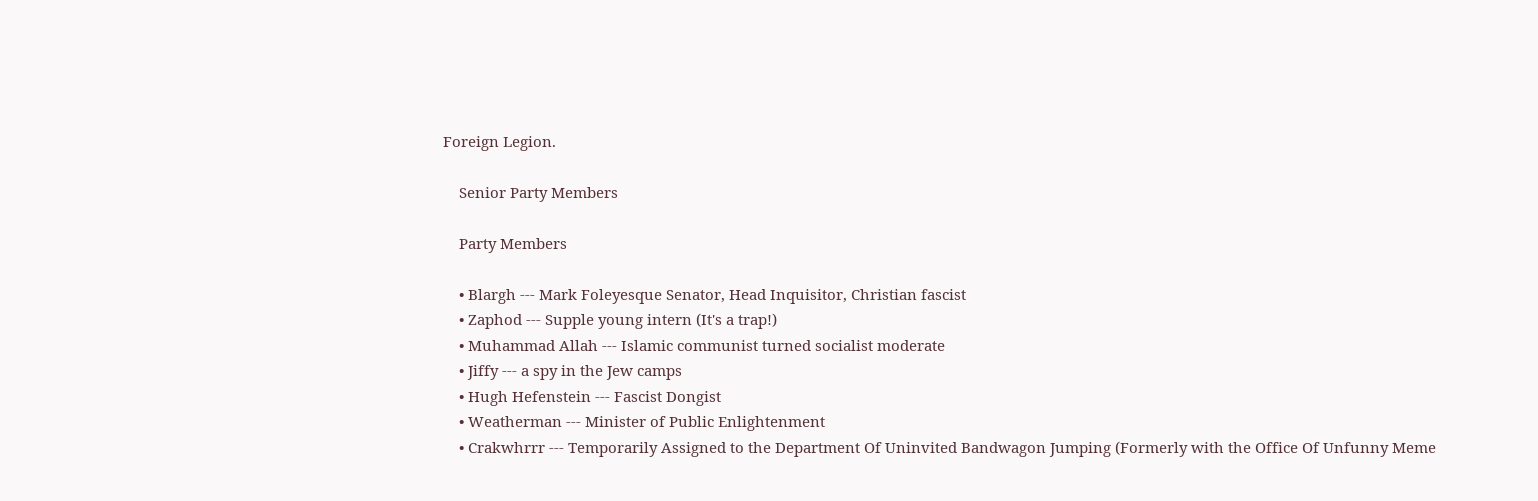Foreign Legion.

    Senior Party Members

    Party Members

    • Blargh --- Mark Foleyesque Senator, Head Inquisitor, Christian fascist
    • Zaphod --- Supple young intern (It's a trap!)
    • Muhammad Allah --- Islamic communist turned socialist moderate
    • Jiffy --- a spy in the Jew camps
    • Hugh Hefenstein --- Fascist Dongist
    • Weatherman --- Minister of Public Enlightenment
    • Crakwhrrr --- Temporarily Assigned to the Department Of Uninvited Bandwagon Jumping (Formerly with the Office Of Unfunny Meme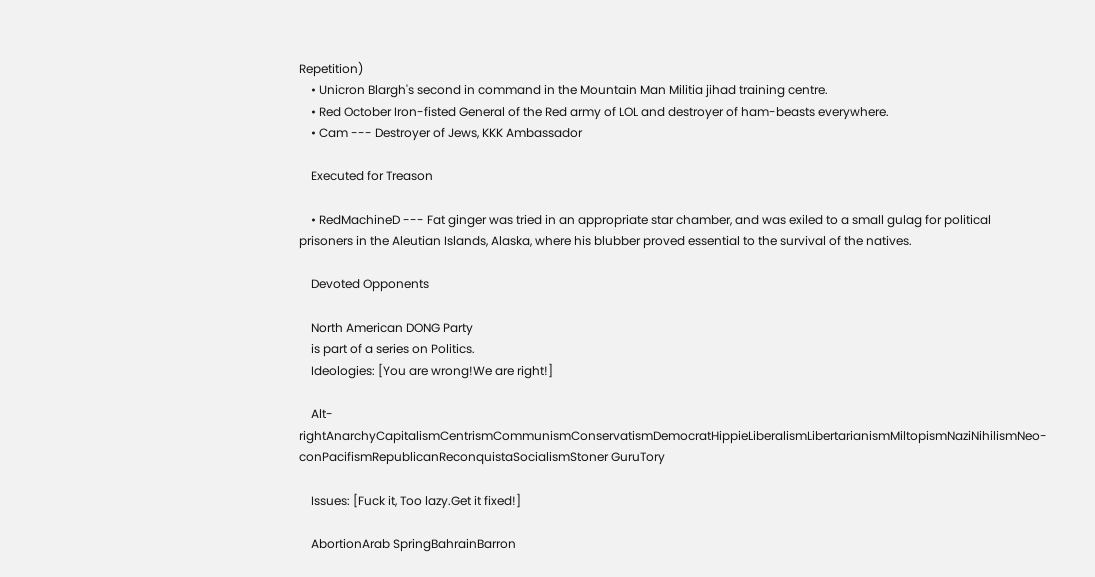Repetition)
    • Unicron Blargh's second in command in the Mountain Man Militia jihad training centre.
    • Red October Iron-fisted General of the Red army of LOL and destroyer of ham-beasts everywhere.
    • Cam --- Destroyer of Jews, KKK Ambassador

    Executed for Treason

    • RedMachineD --- Fat ginger was tried in an appropriate star chamber, and was exiled to a small gulag for political prisoners in the Aleutian Islands, Alaska, where his blubber proved essential to the survival of the natives.

    Devoted Opponents

    North American DONG Party
    is part of a series on Politics.
    Ideologies: [You are wrong!We are right!]

    Alt-rightAnarchyCapitalismCentrismCommunismConservatismDemocratHippieLiberalismLibertarianismMiltopismNaziNihilismNeo-conPacifismRepublicanReconquistaSocialismStoner GuruTory

    Issues: [Fuck it, Too lazy.Get it fixed!]

    AbortionArab SpringBahrainBarron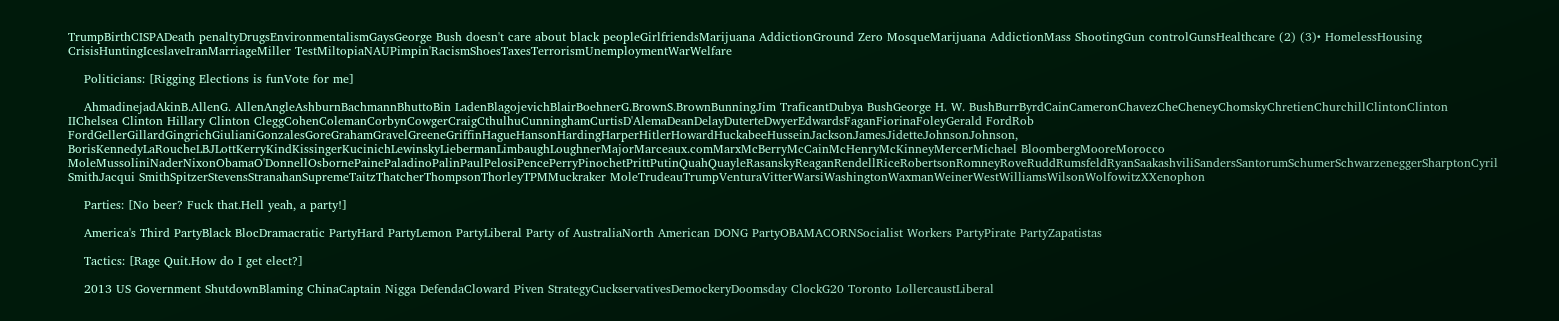TrumpBirthCISPADeath penaltyDrugsEnvironmentalismGaysGeorge Bush doesn't care about black peopleGirlfriendsMarijuana AddictionGround Zero MosqueMarijuana AddictionMass ShootingGun controlGunsHealthcare (2) (3)• HomelessHousing CrisisHuntingIceslaveIranMarriageMiller TestMiltopiaNAUPimpin'RacismShoesTaxesTerrorismUnemploymentWarWelfare

    Politicians: [Rigging Elections is funVote for me]

    AhmadinejadAkinB.AllenG. AllenAngleAshburnBachmannBhuttoBin LadenBlagojevichBlairBoehnerG.BrownS.BrownBunningJim TraficantDubya BushGeorge H. W. BushBurrByrdCainCameronChavezCheCheneyChomskyChretienChurchillClintonClinton IIChelsea Clinton Hillary Clinton CleggCohenColemanCorbynCowgerCraigCthulhuCunninghamCurtisD'AlemaDeanDelayDuterteDwyerEdwardsFaganFiorinaFoleyGerald FordRob FordGellerGillardGingrichGiulianiGonzalesGoreGrahamGravelGreeneGriffinHagueHansonHardingHarperHitlerHowardHuckabeeHusseinJacksonJamesJidetteJohnsonJohnson, BorisKennedyLaRoucheLBJLottKerryKindKissingerKucinichLewinskyLiebermanLimbaughLoughnerMajorMarceaux.comMarxMcBerryMcCainMcHenryMcKinneyMercerMichael BloombergMooreMorocco MoleMussoliniNaderNixonObamaO'DonnellOsbornePainePaladinoPalinPaulPelosiPencePerryPinochetPrittPutinQuahQuayleRasanskyReaganRendellRiceRobertsonRomneyRoveRuddRumsfeldRyanSaakashviliSandersSantorumSchumerSchwarzeneggerSharptonCyril SmithJacqui SmithSpitzerStevensStranahanSupremeTaitzThatcherThompsonThorleyTPMMuckraker MoleTrudeauTrumpVenturaVitterWarsiWashingtonWaxmanWeinerWestWilliamsWilsonWolfowitzXXenophon

    Parties: [No beer? Fuck that.Hell yeah, a party!]

    America's Third PartyBlack BlocDramacratic PartyHard PartyLemon PartyLiberal Party of AustraliaNorth American DONG PartyOBAMACORNSocialist Workers PartyPirate PartyZapatistas

    Tactics: [Rage Quit.How do I get elect?]

    2013 US Government ShutdownBlaming ChinaCaptain Nigga DefendaCloward Piven StrategyCuckservativesDemockeryDoomsday ClockG20 Toronto LollercaustLiberal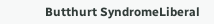Butthurt SyndromeLiberal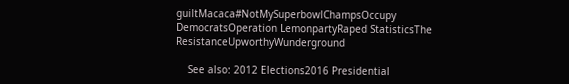guiltMacaca#NotMySuperbowlChampsOccupy DemocratsOperation LemonpartyRaped StatisticsThe ResistanceUpworthyWunderground

    See also: 2012 Elections2016 Presidential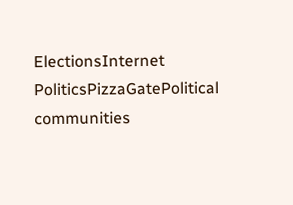ElectionsInternet PoliticsPizzaGatePolitical communities